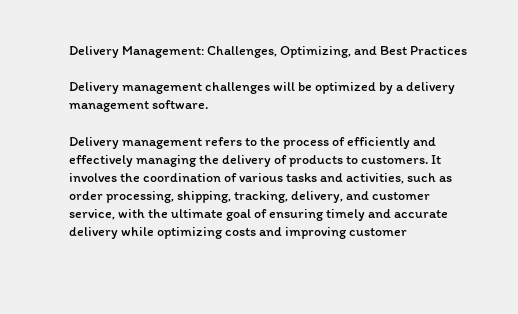Delivery Management: Challenges, Optimizing, and Best Practices

Delivery management challenges will be optimized by a delivery management software.

Delivery management refers to the process of efficiently and effectively managing the delivery of products to customers. It involves the coordination of various tasks and activities, such as order processing, shipping, tracking, delivery, and customer service, with the ultimate goal of ensuring timely and accurate delivery while optimizing costs and improving customer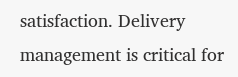satisfaction. Delivery management is critical for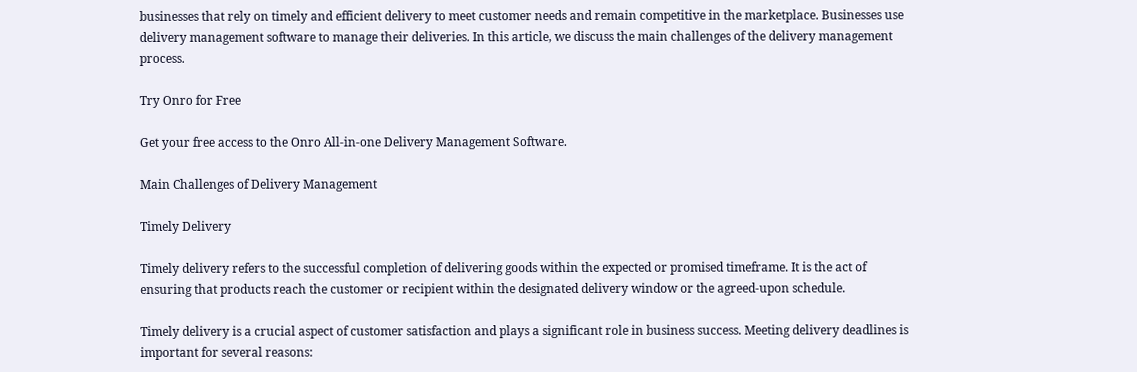businesses that rely on timely and efficient delivery to meet customer needs and remain competitive in the marketplace. Businesses use delivery management software to manage their deliveries. In this article, we discuss the main challenges of the delivery management process.

Try Onro for Free

Get your free access to the Onro All-in-one Delivery Management Software.

Main Challenges of Delivery Management

Timely Delivery

Timely delivery refers to the successful completion of delivering goods within the expected or promised timeframe. It is the act of ensuring that products reach the customer or recipient within the designated delivery window or the agreed-upon schedule.

Timely delivery is a crucial aspect of customer satisfaction and plays a significant role in business success. Meeting delivery deadlines is important for several reasons: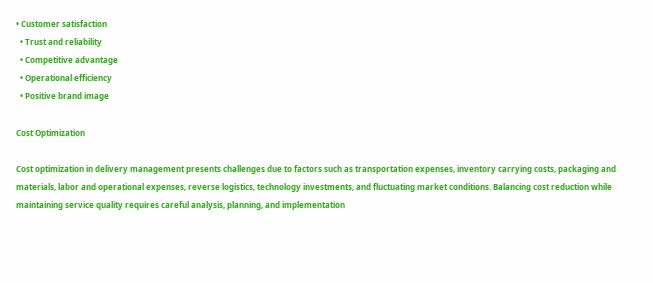• Customer satisfaction
  • Trust and reliability
  • Competitive advantage
  • Operational efficiency
  • Positive brand image

Cost Optimization

Cost optimization in delivery management presents challenges due to factors such as transportation expenses, inventory carrying costs, packaging and materials, labor and operational expenses, reverse logistics, technology investments, and fluctuating market conditions. Balancing cost reduction while maintaining service quality requires careful analysis, planning, and implementation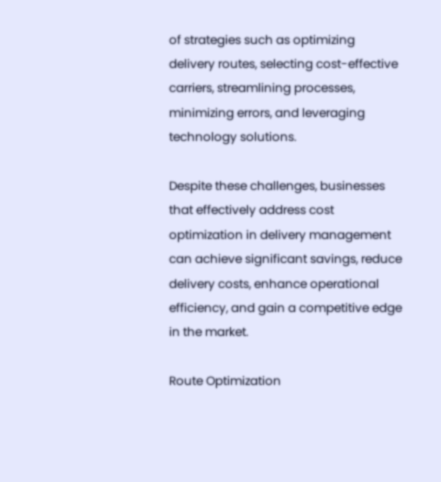of strategies such as optimizing delivery routes, selecting cost-effective carriers, streamlining processes, minimizing errors, and leveraging technology solutions.

Despite these challenges, businesses that effectively address cost optimization in delivery management can achieve significant savings, reduce delivery costs, enhance operational efficiency, and gain a competitive edge in the market.

Route Optimization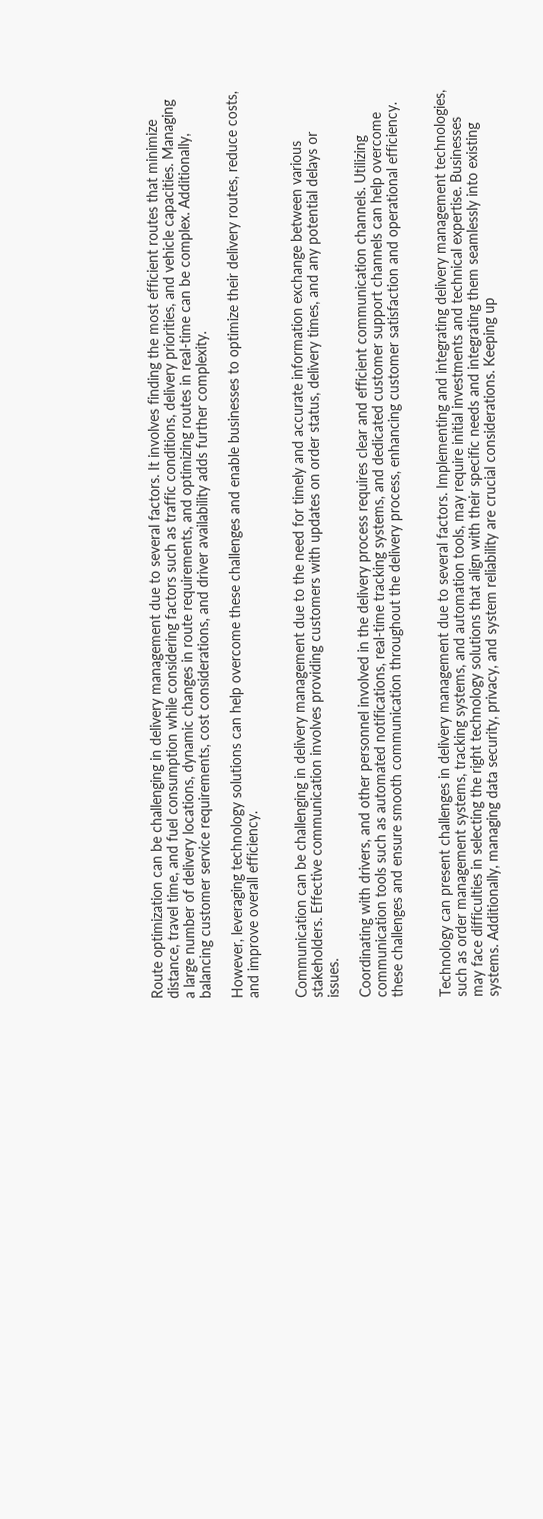Route optimization can be challenging in delivery management due to several factors. It involves finding the most efficient routes that minimize distance, travel time, and fuel consumption while considering factors such as traffic conditions, delivery priorities, and vehicle capacities. Managing a large number of delivery locations, dynamic changes in route requirements, and optimizing routes in real-time can be complex. Additionally, balancing customer service requirements, cost considerations, and driver availability adds further complexity.

However, leveraging technology solutions can help overcome these challenges and enable businesses to optimize their delivery routes, reduce costs, and improve overall efficiency.


Communication can be challenging in delivery management due to the need for timely and accurate information exchange between various stakeholders. Effective communication involves providing customers with updates on order status, delivery times, and any potential delays or issues.

Coordinating with drivers, and other personnel involved in the delivery process requires clear and efficient communication channels. Utilizing communication tools such as automated notifications, real-time tracking systems, and dedicated customer support channels can help overcome these challenges and ensure smooth communication throughout the delivery process, enhancing customer satisfaction and operational efficiency.


Technology can present challenges in delivery management due to several factors. Implementing and integrating delivery management technologies, such as order management systems, tracking systems, and automation tools, may require initial investments and technical expertise. Businesses may face difficulties in selecting the right technology solutions that align with their specific needs and integrating them seamlessly into existing systems. Additionally, managing data security, privacy, and system reliability are crucial considerations. Keeping up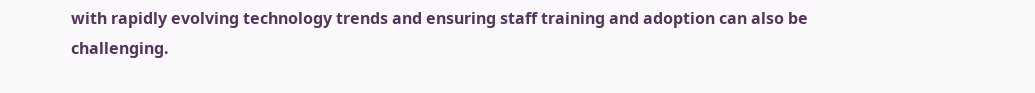with rapidly evolving technology trends and ensuring staff training and adoption can also be challenging.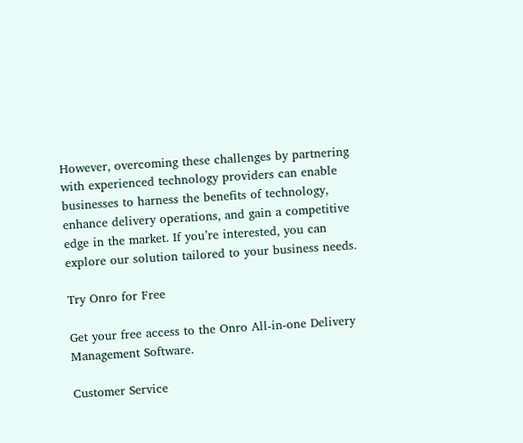However, overcoming these challenges by partnering with experienced technology providers can enable businesses to harness the benefits of technology, enhance delivery operations, and gain a competitive edge in the market. If you’re interested, you can explore our solution tailored to your business needs.

Try Onro for Free

Get your free access to the Onro All-in-one Delivery Management Software.

Customer Service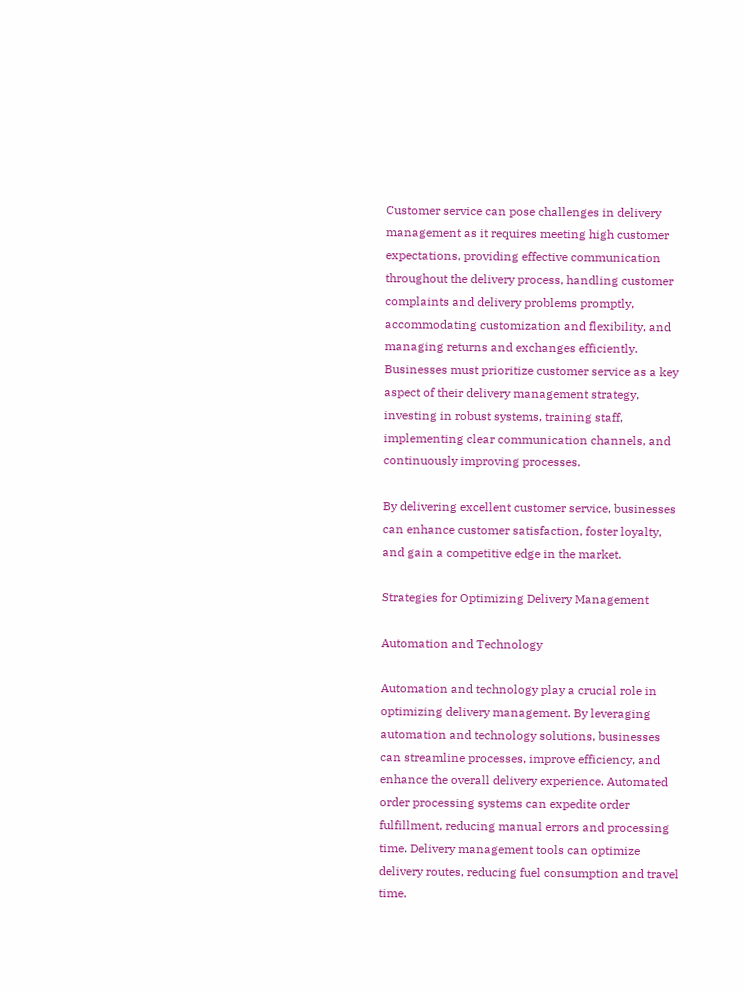Customer service can pose challenges in delivery management as it requires meeting high customer expectations, providing effective communication throughout the delivery process, handling customer complaints and delivery problems promptly, accommodating customization and flexibility, and managing returns and exchanges efficiently. Businesses must prioritize customer service as a key aspect of their delivery management strategy, investing in robust systems, training staff, implementing clear communication channels, and continuously improving processes.

By delivering excellent customer service, businesses can enhance customer satisfaction, foster loyalty, and gain a competitive edge in the market.

Strategies for Optimizing Delivery Management

Automation and Technology

Automation and technology play a crucial role in optimizing delivery management. By leveraging automation and technology solutions, businesses can streamline processes, improve efficiency, and enhance the overall delivery experience. Automated order processing systems can expedite order fulfillment, reducing manual errors and processing time. Delivery management tools can optimize delivery routes, reducing fuel consumption and travel time.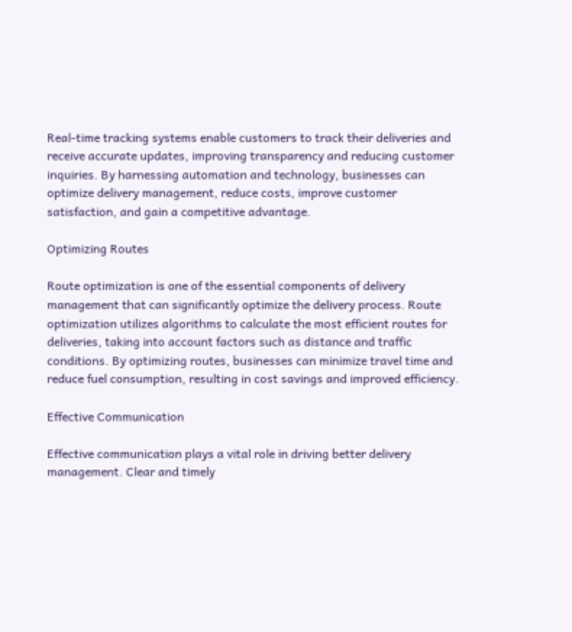Real-time tracking systems enable customers to track their deliveries and receive accurate updates, improving transparency and reducing customer inquiries. By harnessing automation and technology, businesses can optimize delivery management, reduce costs, improve customer satisfaction, and gain a competitive advantage.

Optimizing Routes

Route optimization is one of the essential components of delivery management that can significantly optimize the delivery process. Route optimization utilizes algorithms to calculate the most efficient routes for deliveries, taking into account factors such as distance and traffic conditions. By optimizing routes, businesses can minimize travel time and reduce fuel consumption, resulting in cost savings and improved efficiency.

Effective Communication

Effective communication plays a vital role in driving better delivery management. Clear and timely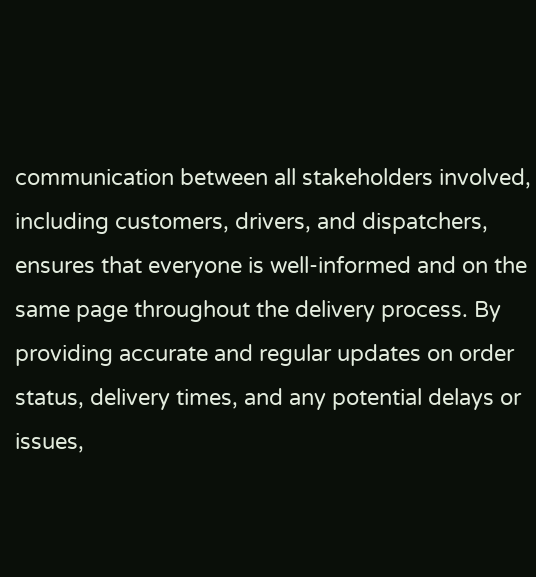communication between all stakeholders involved, including customers, drivers, and dispatchers, ensures that everyone is well-informed and on the same page throughout the delivery process. By providing accurate and regular updates on order status, delivery times, and any potential delays or issues,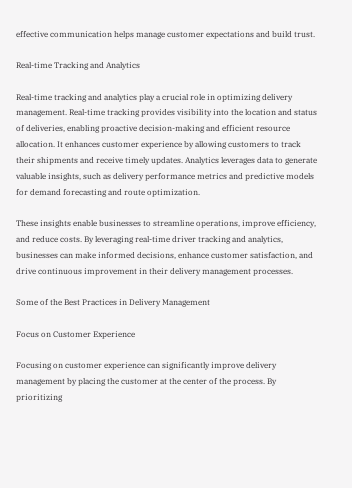effective communication helps manage customer expectations and build trust.

Real-time Tracking and Analytics

Real-time tracking and analytics play a crucial role in optimizing delivery management. Real-time tracking provides visibility into the location and status of deliveries, enabling proactive decision-making and efficient resource allocation. It enhances customer experience by allowing customers to track their shipments and receive timely updates. Analytics leverages data to generate valuable insights, such as delivery performance metrics and predictive models for demand forecasting and route optimization.

These insights enable businesses to streamline operations, improve efficiency, and reduce costs. By leveraging real-time driver tracking and analytics, businesses can make informed decisions, enhance customer satisfaction, and drive continuous improvement in their delivery management processes.

Some of the Best Practices in Delivery Management

Focus on Customer Experience

Focusing on customer experience can significantly improve delivery management by placing the customer at the center of the process. By prioritizing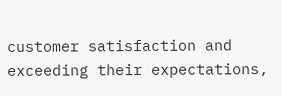customer satisfaction and exceeding their expectations,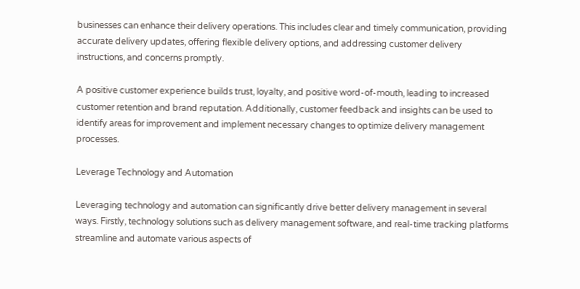businesses can enhance their delivery operations. This includes clear and timely communication, providing accurate delivery updates, offering flexible delivery options, and addressing customer delivery instructions, and concerns promptly.

A positive customer experience builds trust, loyalty, and positive word-of-mouth, leading to increased customer retention and brand reputation. Additionally, customer feedback and insights can be used to identify areas for improvement and implement necessary changes to optimize delivery management processes.

Leverage Technology and Automation

Leveraging technology and automation can significantly drive better delivery management in several ways. Firstly, technology solutions such as delivery management software, and real-time tracking platforms streamline and automate various aspects of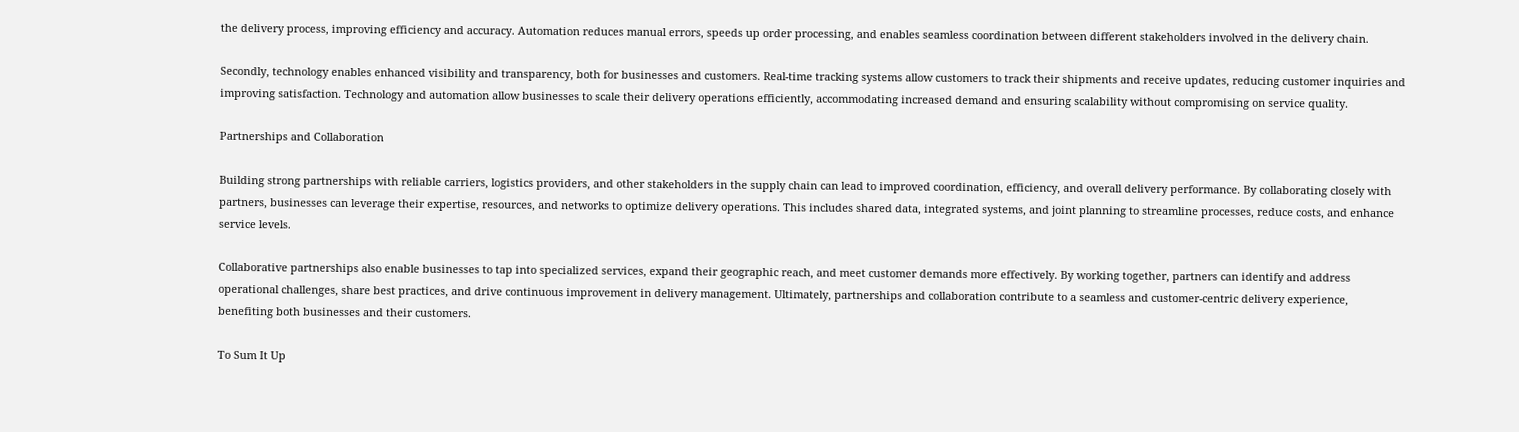the delivery process, improving efficiency and accuracy. Automation reduces manual errors, speeds up order processing, and enables seamless coordination between different stakeholders involved in the delivery chain.

Secondly, technology enables enhanced visibility and transparency, both for businesses and customers. Real-time tracking systems allow customers to track their shipments and receive updates, reducing customer inquiries and improving satisfaction. Technology and automation allow businesses to scale their delivery operations efficiently, accommodating increased demand and ensuring scalability without compromising on service quality.

Partnerships and Collaboration

Building strong partnerships with reliable carriers, logistics providers, and other stakeholders in the supply chain can lead to improved coordination, efficiency, and overall delivery performance. By collaborating closely with partners, businesses can leverage their expertise, resources, and networks to optimize delivery operations. This includes shared data, integrated systems, and joint planning to streamline processes, reduce costs, and enhance service levels.

Collaborative partnerships also enable businesses to tap into specialized services, expand their geographic reach, and meet customer demands more effectively. By working together, partners can identify and address operational challenges, share best practices, and drive continuous improvement in delivery management. Ultimately, partnerships and collaboration contribute to a seamless and customer-centric delivery experience, benefiting both businesses and their customers.

To Sum It Up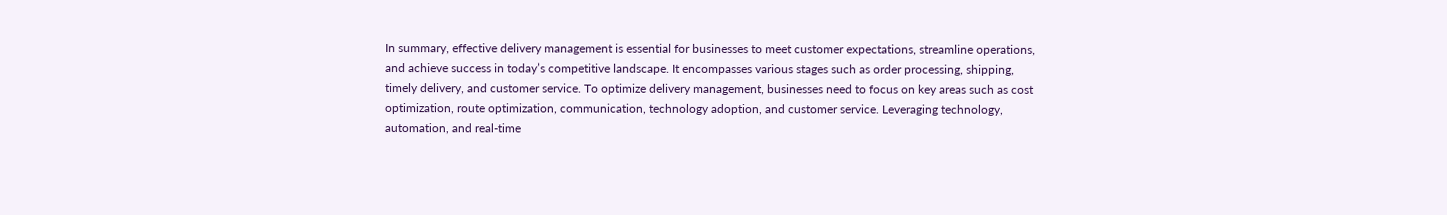In summary, effective delivery management is essential for businesses to meet customer expectations, streamline operations, and achieve success in today’s competitive landscape. It encompasses various stages such as order processing, shipping, timely delivery, and customer service. To optimize delivery management, businesses need to focus on key areas such as cost optimization, route optimization, communication, technology adoption, and customer service. Leveraging technology, automation, and real-time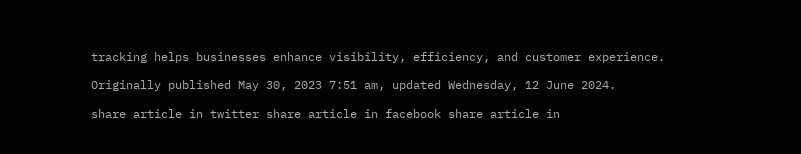tracking helps businesses enhance visibility, efficiency, and customer experience.

Originally published May 30, 2023 7:51 am, updated Wednesday, 12 June 2024.

share article in twitter share article in facebook share article in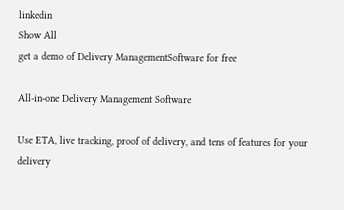linkedin
Show All
get a demo of Delivery ManagementSoftware for free

All-in-one Delivery Management Software

Use ETA, live tracking, proof of delivery, and tens of features for your delivery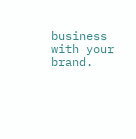business with your brand.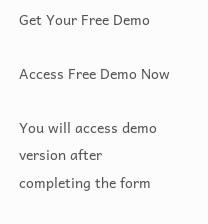Get Your Free Demo

Access Free Demo Now

You will access demo version after
completing the form